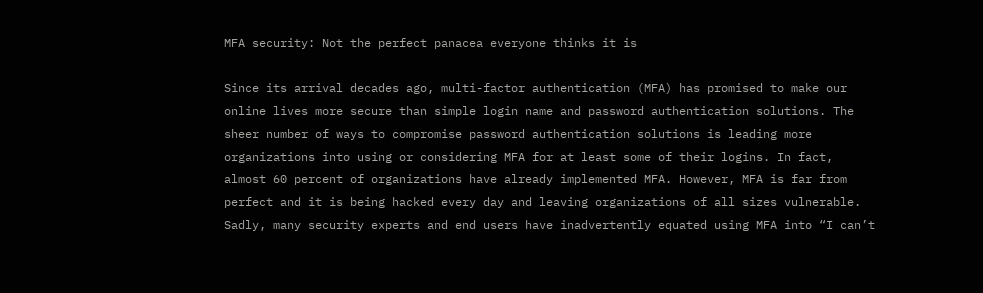MFA security: Not the perfect panacea everyone thinks it is

Since its arrival decades ago, multi-factor authentication (MFA) has promised to make our online lives more secure than simple login name and password authentication solutions. The sheer number of ways to compromise password authentication solutions is leading more organizations into using or considering MFA for at least some of their logins. In fact, almost 60 percent of organizations have already implemented MFA. However, MFA is far from perfect and it is being hacked every day and leaving organizations of all sizes vulnerable. Sadly, many security experts and end users have inadvertently equated using MFA into “I can’t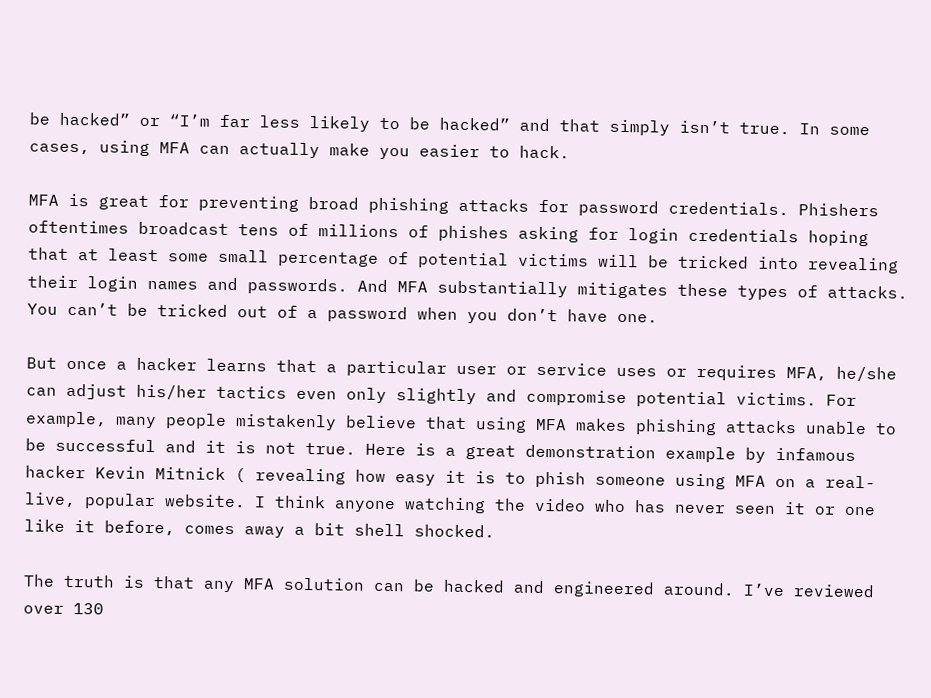be hacked” or “I’m far less likely to be hacked” and that simply isn’t true. In some cases, using MFA can actually make you easier to hack.

MFA is great for preventing broad phishing attacks for password credentials. Phishers oftentimes broadcast tens of millions of phishes asking for login credentials hoping that at least some small percentage of potential victims will be tricked into revealing their login names and passwords. And MFA substantially mitigates these types of attacks. You can’t be tricked out of a password when you don’t have one.

But once a hacker learns that a particular user or service uses or requires MFA, he/she can adjust his/her tactics even only slightly and compromise potential victims. For example, many people mistakenly believe that using MFA makes phishing attacks unable to be successful and it is not true. Here is a great demonstration example by infamous hacker Kevin Mitnick ( revealing how easy it is to phish someone using MFA on a real-live, popular website. I think anyone watching the video who has never seen it or one like it before, comes away a bit shell shocked.

The truth is that any MFA solution can be hacked and engineered around. I’ve reviewed over 130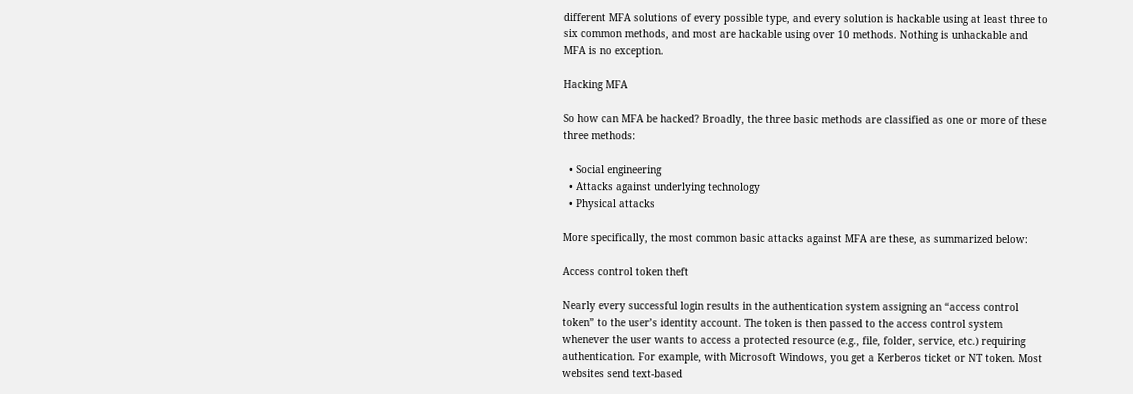different MFA solutions of every possible type, and every solution is hackable using at least three to six common methods, and most are hackable using over 10 methods. Nothing is unhackable and MFA is no exception.

Hacking MFA

So how can MFA be hacked? Broadly, the three basic methods are classified as one or more of these three methods:

  • Social engineering
  • Attacks against underlying technology
  • Physical attacks

More specifically, the most common basic attacks against MFA are these, as summarized below:

Access control token theft

Nearly every successful login results in the authentication system assigning an “access control token” to the user’s identity account. The token is then passed to the access control system whenever the user wants to access a protected resource (e.g., file, folder, service, etc.) requiring authentication. For example, with Microsoft Windows, you get a Kerberos ticket or NT token. Most websites send text-based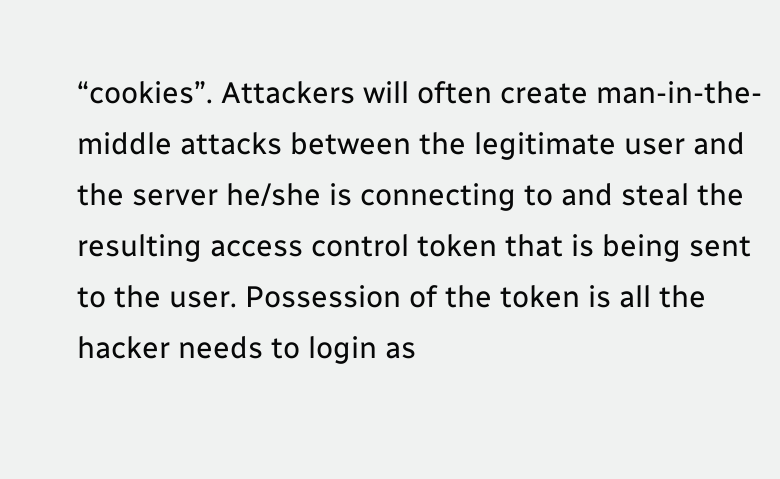“cookies”. Attackers will often create man-in-the-middle attacks between the legitimate user and the server he/she is connecting to and steal the resulting access control token that is being sent to the user. Possession of the token is all the hacker needs to login as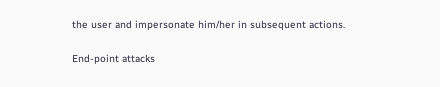the user and impersonate him/her in subsequent actions.

End-point attacks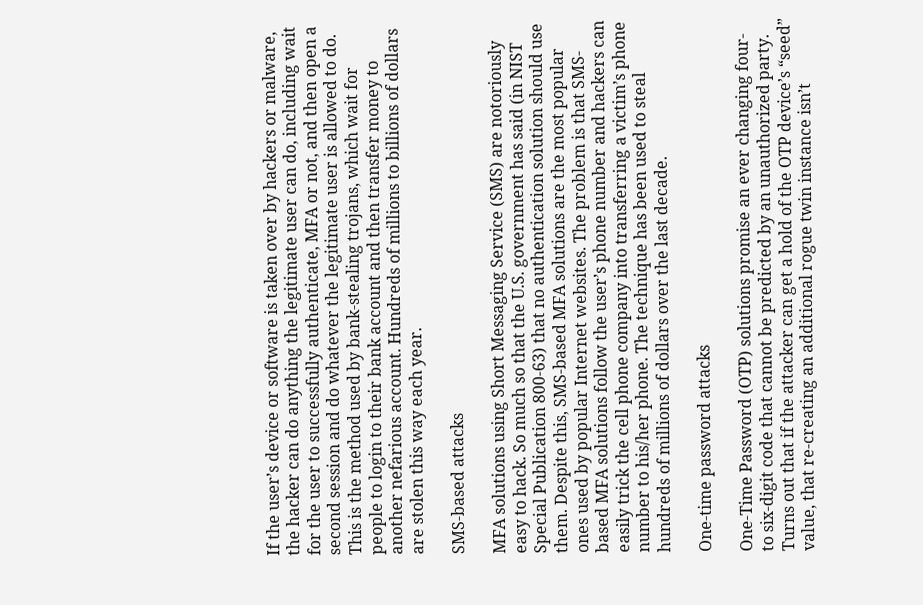If the user’s device or software is taken over by hackers or malware, the hacker can do anything the legitimate user can do, including wait for the user to successfully authenticate, MFA or not, and then open a second session and do whatever the legitimate user is allowed to do. This is the method used by bank-stealing trojans, which wait for people to login to their bank account and then transfer money to another nefarious account. Hundreds of millions to billions of dollars are stolen this way each year.

SMS-based attacks

MFA solutions using Short Messaging Service (SMS) are notoriously easy to hack. So much so that the U.S. government has said (in NIST Special Publication 800-63) that no authentication solution should use them. Despite this, SMS-based MFA solutions are the most popular ones used by popular Internet websites. The problem is that SMS-based MFA solutions follow the user’s phone number and hackers can easily trick the cell phone company into transferring a victim’s phone number to his/her phone. The technique has been used to steal hundreds of millions of dollars over the last decade.

One-time password attacks

One-Time Password (OTP) solutions promise an ever changing four- to six-digit code that cannot be predicted by an unauthorized party. Turns out that if the attacker can get a hold of the OTP device’s “seed” value, that re-creating an additional rogue twin instance isn’t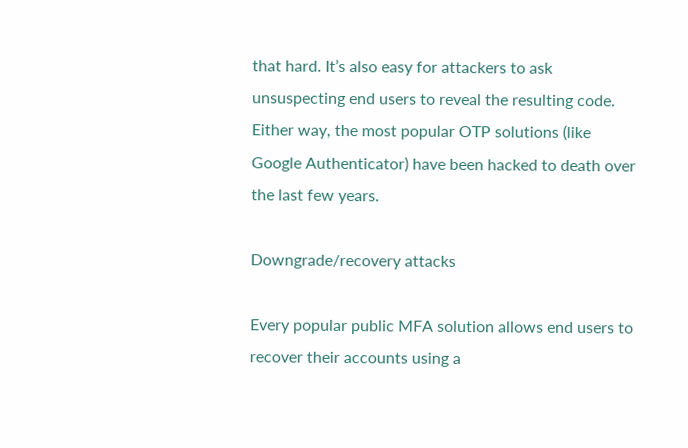that hard. It’s also easy for attackers to ask unsuspecting end users to reveal the resulting code. Either way, the most popular OTP solutions (like Google Authenticator) have been hacked to death over the last few years.

Downgrade/recovery attacks

Every popular public MFA solution allows end users to recover their accounts using a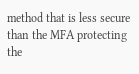method that is less secure than the MFA protecting the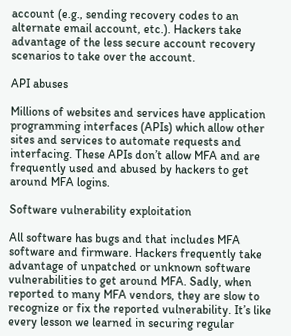account (e.g., sending recovery codes to an alternate email account, etc.). Hackers take advantage of the less secure account recovery scenarios to take over the account.

API abuses

Millions of websites and services have application programming interfaces (APIs) which allow other sites and services to automate requests and interfacing. These APIs don’t allow MFA and are frequently used and abused by hackers to get around MFA logins.

Software vulnerability exploitation

All software has bugs and that includes MFA software and firmware. Hackers frequently take advantage of unpatched or unknown software vulnerabilities to get around MFA. Sadly, when reported to many MFA vendors, they are slow to recognize or fix the reported vulnerability. It’s like every lesson we learned in securing regular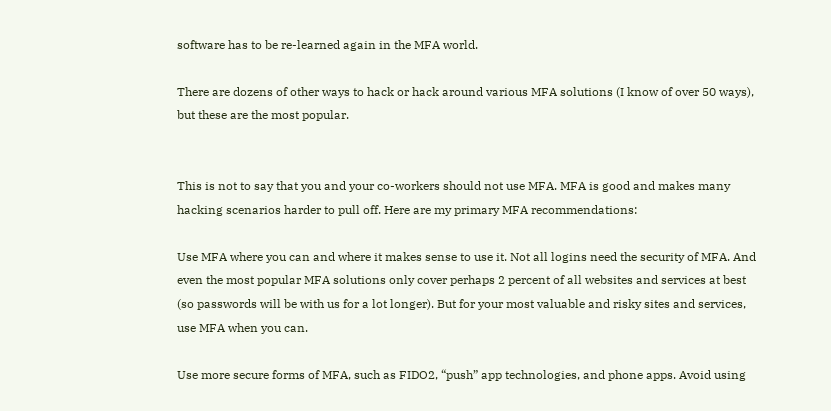software has to be re-learned again in the MFA world.

There are dozens of other ways to hack or hack around various MFA solutions (I know of over 50 ways), but these are the most popular.


This is not to say that you and your co-workers should not use MFA. MFA is good and makes many hacking scenarios harder to pull off. Here are my primary MFA recommendations:

Use MFA where you can and where it makes sense to use it. Not all logins need the security of MFA. And even the most popular MFA solutions only cover perhaps 2 percent of all websites and services at best (so passwords will be with us for a lot longer). But for your most valuable and risky sites and services, use MFA when you can.

Use more secure forms of MFA, such as FIDO2, “push” app technologies, and phone apps. Avoid using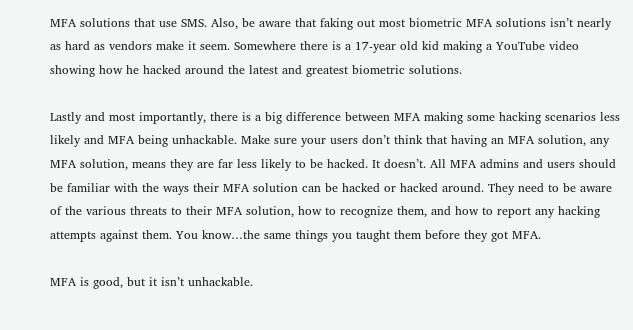MFA solutions that use SMS. Also, be aware that faking out most biometric MFA solutions isn’t nearly as hard as vendors make it seem. Somewhere there is a 17-year old kid making a YouTube video showing how he hacked around the latest and greatest biometric solutions.

Lastly and most importantly, there is a big difference between MFA making some hacking scenarios less likely and MFA being unhackable. Make sure your users don’t think that having an MFA solution, any MFA solution, means they are far less likely to be hacked. It doesn’t. All MFA admins and users should be familiar with the ways their MFA solution can be hacked or hacked around. They need to be aware of the various threats to their MFA solution, how to recognize them, and how to report any hacking attempts against them. You know…the same things you taught them before they got MFA.

MFA is good, but it isn’t unhackable.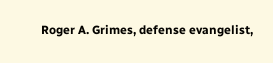Roger A. Grimes, defense evangelist,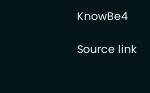KnowBe4

Source link